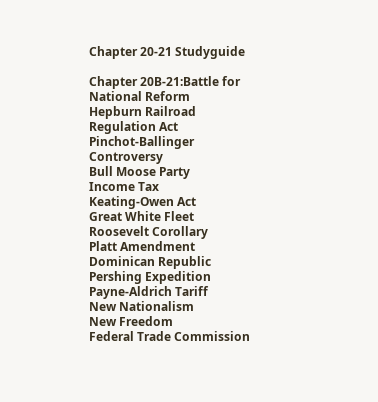Chapter 20-21 Studyguide

Chapter 20B-21:Battle for National Reform
Hepburn Railroad Regulation Act
Pinchot-Ballinger Controversy
Bull Moose Party
Income Tax
Keating-Owen Act
Great White Fleet
Roosevelt Corollary
Platt Amendment
Dominican Republic
Pershing Expedition
Payne-Aldrich Tariff
New Nationalism
New Freedom
Federal Trade Commission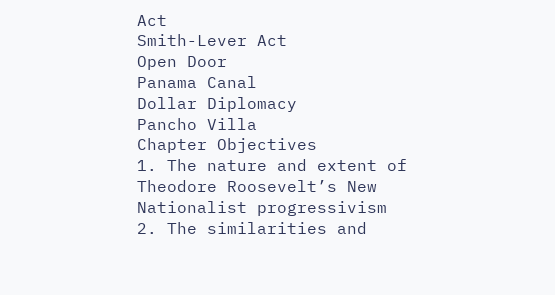Act
Smith-Lever Act
Open Door
Panama Canal
Dollar Diplomacy
Pancho Villa
Chapter Objectives
1. The nature and extent of Theodore Roosevelt’s New Nationalist progressivism
2. The similarities and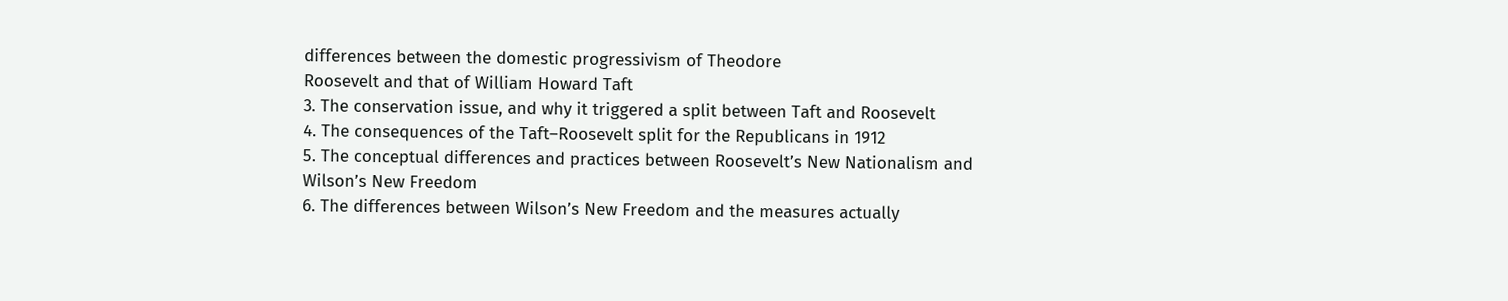differences between the domestic progressivism of Theodore
Roosevelt and that of William Howard Taft
3. The conservation issue, and why it triggered a split between Taft and Roosevelt
4. The consequences of the Taft–Roosevelt split for the Republicans in 1912
5. The conceptual differences and practices between Roosevelt’s New Nationalism and
Wilson’s New Freedom
6. The differences between Wilson’s New Freedom and the measures actually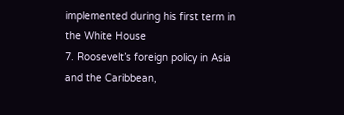implemented during his first term in the White House
7. Roosevelt’s foreign policy in Asia and the Caribbean,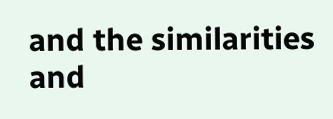and the similarities and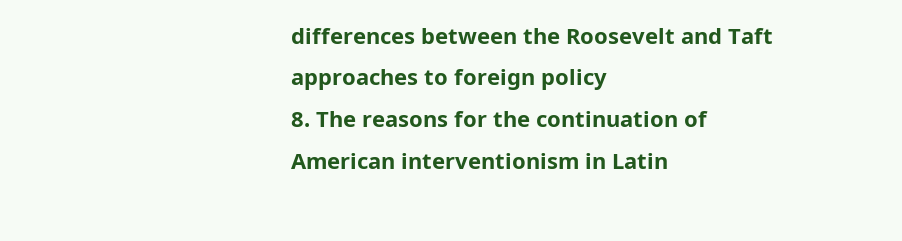differences between the Roosevelt and Taft approaches to foreign policy
8. The reasons for the continuation of American interventionism in Latin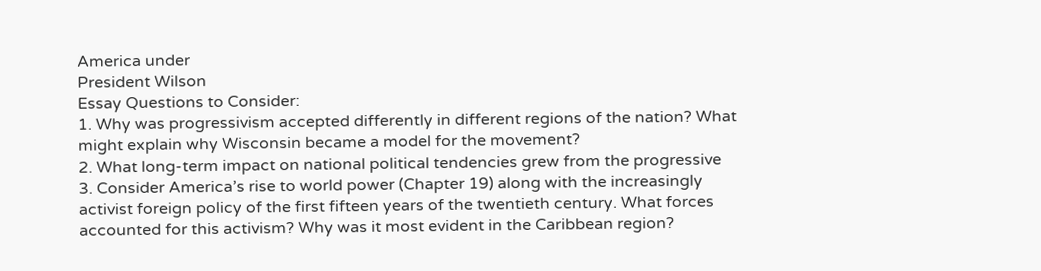America under
President Wilson
Essay Questions to Consider:
1. Why was progressivism accepted differently in different regions of the nation? What
might explain why Wisconsin became a model for the movement?
2. What long-term impact on national political tendencies grew from the progressive
3. Consider America’s rise to world power (Chapter 19) along with the increasingly
activist foreign policy of the first fifteen years of the twentieth century. What forces
accounted for this activism? Why was it most evident in the Caribbean region?